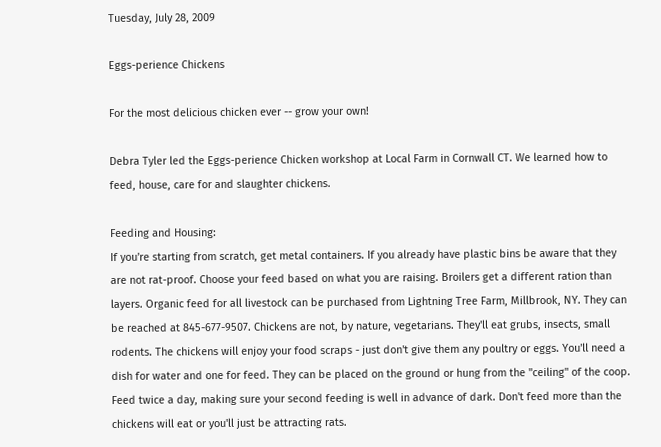Tuesday, July 28, 2009

Eggs-perience Chickens

For the most delicious chicken ever -- grow your own!

Debra Tyler led the Eggs-perience Chicken workshop at Local Farm in Cornwall CT. We learned how to feed, house, care for and slaughter chickens.

Feeding and Housing:
If you're starting from scratch, get metal containers. If you already have plastic bins be aware that they are not rat-proof. Choose your feed based on what you are raising. Broilers get a different ration than layers. Organic feed for all livestock can be purchased from Lightning Tree Farm, Millbrook, NY. They can be reached at 845-677-9507. Chickens are not, by nature, vegetarians. They'll eat grubs, insects, small rodents. The chickens will enjoy your food scraps - just don't give them any poultry or eggs. You'll need a dish for water and one for feed. They can be placed on the ground or hung from the "ceiling" of the coop. Feed twice a day, making sure your second feeding is well in advance of dark. Don't feed more than the chickens will eat or you'll just be attracting rats.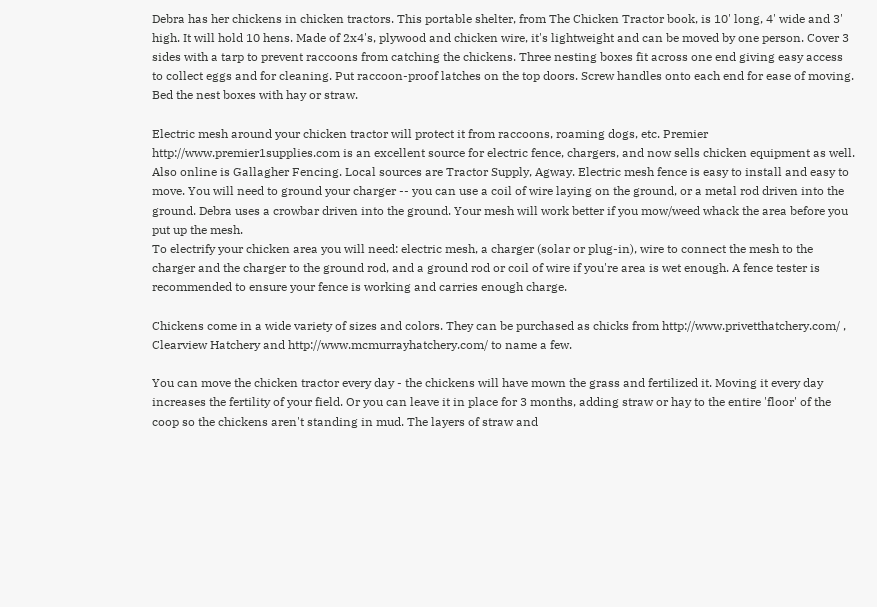Debra has her chickens in chicken tractors. This portable shelter, from The Chicken Tractor book, is 10' long, 4' wide and 3' high. It will hold 10 hens. Made of 2x4's, plywood and chicken wire, it's lightweight and can be moved by one person. Cover 3 sides with a tarp to prevent raccoons from catching the chickens. Three nesting boxes fit across one end giving easy access to collect eggs and for cleaning. Put raccoon-proof latches on the top doors. Screw handles onto each end for ease of moving. Bed the nest boxes with hay or straw.

Electric mesh around your chicken tractor will protect it from raccoons, roaming dogs, etc. Premier http://www.premier1supplies.com is an excellent source for electric fence, chargers, and now sells chicken equipment as well. Also online is Gallagher Fencing. Local sources are Tractor Supply, Agway. Electric mesh fence is easy to install and easy to move. You will need to ground your charger -- you can use a coil of wire laying on the ground, or a metal rod driven into the ground. Debra uses a crowbar driven into the ground. Your mesh will work better if you mow/weed whack the area before you put up the mesh.
To electrify your chicken area you will need: electric mesh, a charger (solar or plug-in), wire to connect the mesh to the charger and the charger to the ground rod, and a ground rod or coil of wire if you're area is wet enough. A fence tester is recommended to ensure your fence is working and carries enough charge.

Chickens come in a wide variety of sizes and colors. They can be purchased as chicks from http://www.privetthatchery.com/ , Clearview Hatchery and http://www.mcmurrayhatchery.com/ to name a few.

You can move the chicken tractor every day - the chickens will have mown the grass and fertilized it. Moving it every day increases the fertility of your field. Or you can leave it in place for 3 months, adding straw or hay to the entire 'floor' of the coop so the chickens aren't standing in mud. The layers of straw and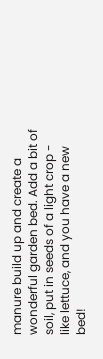manure build up and create a wonderful garden bed. Add a bit of soil, put in seeds of a light crop - like lettuce, and you have a new bed!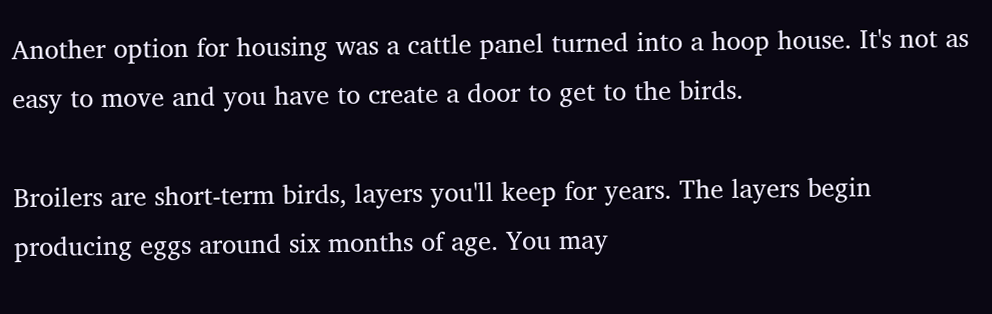Another option for housing was a cattle panel turned into a hoop house. It's not as easy to move and you have to create a door to get to the birds.

Broilers are short-term birds, layers you'll keep for years. The layers begin producing eggs around six months of age. You may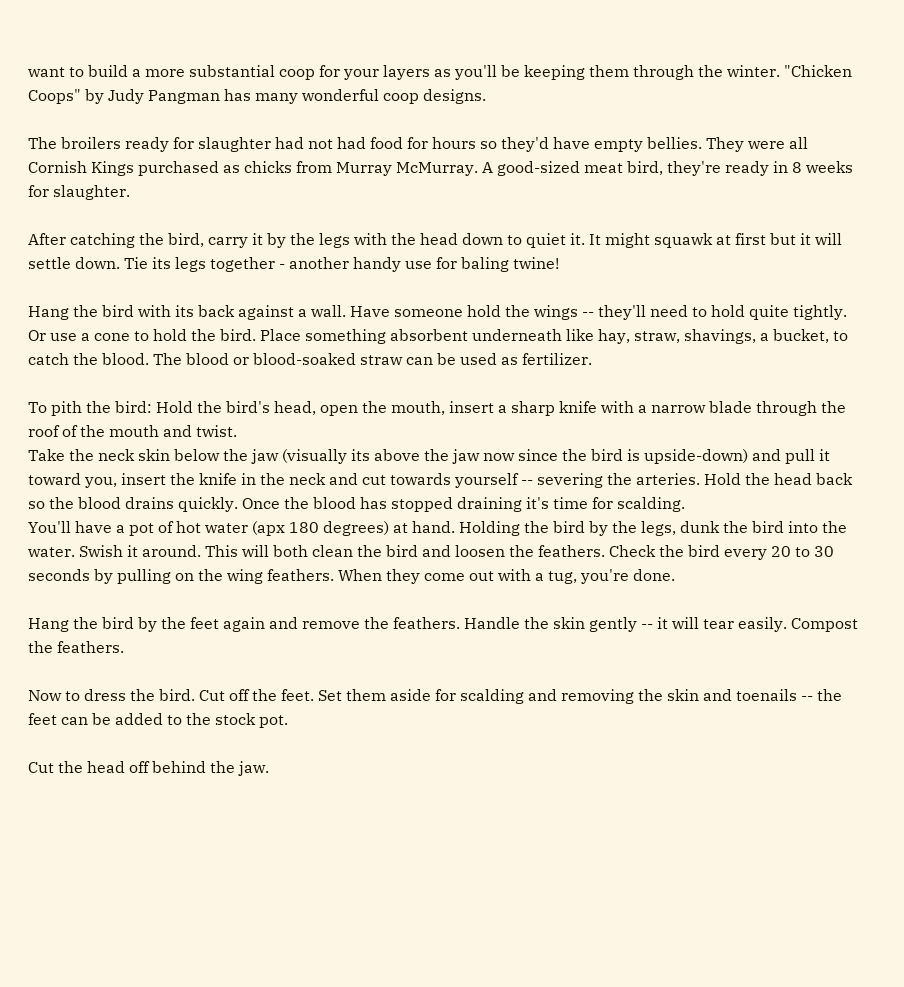want to build a more substantial coop for your layers as you'll be keeping them through the winter. "Chicken Coops" by Judy Pangman has many wonderful coop designs.

The broilers ready for slaughter had not had food for hours so they'd have empty bellies. They were all Cornish Kings purchased as chicks from Murray McMurray. A good-sized meat bird, they're ready in 8 weeks for slaughter.

After catching the bird, carry it by the legs with the head down to quiet it. It might squawk at first but it will settle down. Tie its legs together - another handy use for baling twine!

Hang the bird with its back against a wall. Have someone hold the wings -- they'll need to hold quite tightly. Or use a cone to hold the bird. Place something absorbent underneath like hay, straw, shavings, a bucket, to catch the blood. The blood or blood-soaked straw can be used as fertilizer.

To pith the bird: Hold the bird's head, open the mouth, insert a sharp knife with a narrow blade through the roof of the mouth and twist.
Take the neck skin below the jaw (visually its above the jaw now since the bird is upside-down) and pull it toward you, insert the knife in the neck and cut towards yourself -- severing the arteries. Hold the head back so the blood drains quickly. Once the blood has stopped draining it's time for scalding.
You'll have a pot of hot water (apx 180 degrees) at hand. Holding the bird by the legs, dunk the bird into the water. Swish it around. This will both clean the bird and loosen the feathers. Check the bird every 20 to 30 seconds by pulling on the wing feathers. When they come out with a tug, you're done.

Hang the bird by the feet again and remove the feathers. Handle the skin gently -- it will tear easily. Compost the feathers.

Now to dress the bird. Cut off the feet. Set them aside for scalding and removing the skin and toenails -- the feet can be added to the stock pot.

Cut the head off behind the jaw.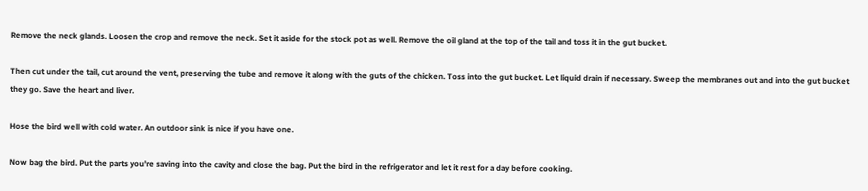Remove the neck glands. Loosen the crop and remove the neck. Set it aside for the stock pot as well. Remove the oil gland at the top of the tail and toss it in the gut bucket.

Then cut under the tail, cut around the vent, preserving the tube and remove it along with the guts of the chicken. Toss into the gut bucket. Let liquid drain if necessary. Sweep the membranes out and into the gut bucket they go. Save the heart and liver.

Hose the bird well with cold water. An outdoor sink is nice if you have one.

Now bag the bird. Put the parts you're saving into the cavity and close the bag. Put the bird in the refrigerator and let it rest for a day before cooking.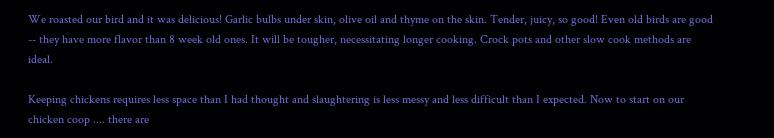We roasted our bird and it was delicious! Garlic bulbs under skin, olive oil and thyme on the skin. Tender, juicy, so good! Even old birds are good -- they have more flavor than 8 week old ones. It will be tougher, necessitating longer cooking. Crock pots and other slow cook methods are ideal.

Keeping chickens requires less space than I had thought and slaughtering is less messy and less difficult than I expected. Now to start on our chicken coop .... there are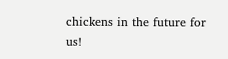chickens in the future for us!